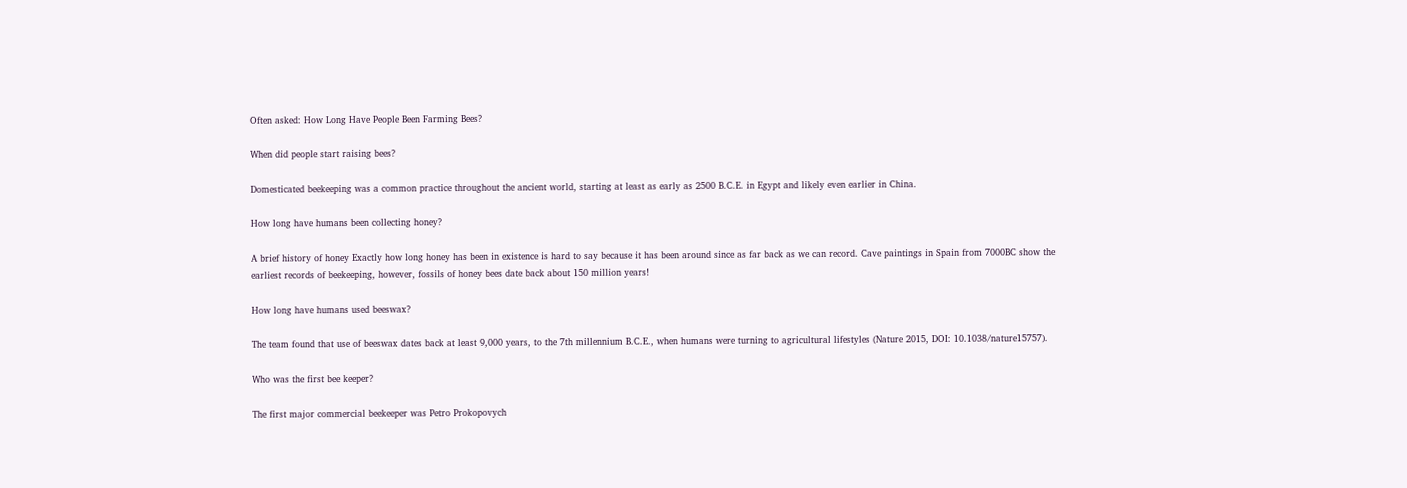Often asked: How Long Have People Been Farming Bees?

When did people start raising bees?

Domesticated beekeeping was a common practice throughout the ancient world, starting at least as early as 2500 B.C.E. in Egypt and likely even earlier in China.

How long have humans been collecting honey?

A brief history of honey Exactly how long honey has been in existence is hard to say because it has been around since as far back as we can record. Cave paintings in Spain from 7000BC show the earliest records of beekeeping, however, fossils of honey bees date back about 150 million years!

How long have humans used beeswax?

The team found that use of beeswax dates back at least 9,000 years, to the 7th millennium B.C.E., when humans were turning to agricultural lifestyles (Nature 2015, DOI: 10.1038/nature15757).

Who was the first bee keeper?

The first major commercial beekeeper was Petro Prokopovych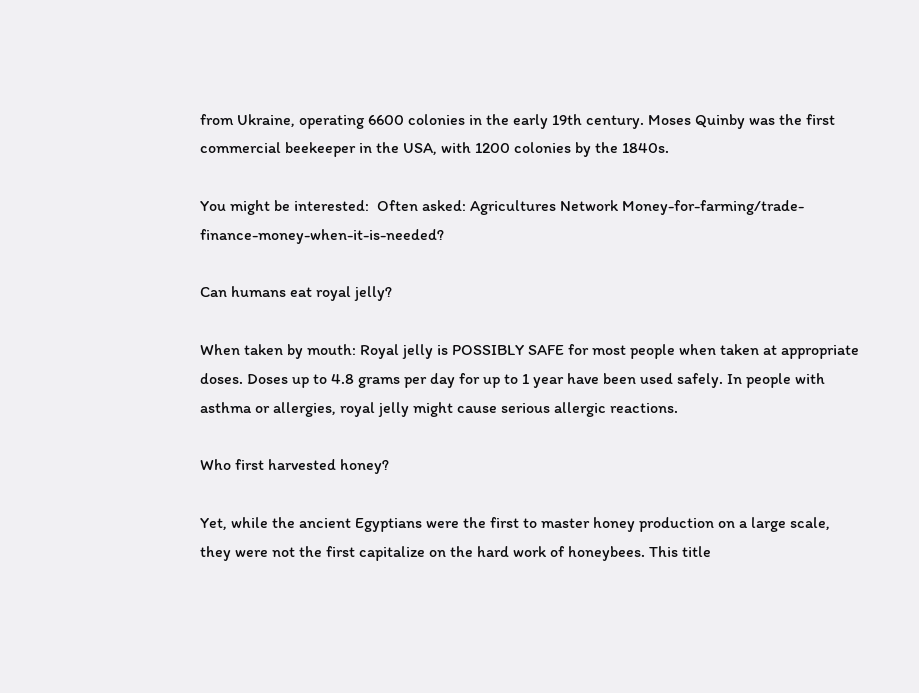from Ukraine, operating 6600 colonies in the early 19th century. Moses Quinby was the first commercial beekeeper in the USA, with 1200 colonies by the 1840s.

You might be interested:  Often asked: Agricultures Network Money-for-farming/trade-finance-money-when-it-is-needed?

Can humans eat royal jelly?

When taken by mouth: Royal jelly is POSSIBLY SAFE for most people when taken at appropriate doses. Doses up to 4.8 grams per day for up to 1 year have been used safely. In people with asthma or allergies, royal jelly might cause serious allergic reactions.

Who first harvested honey?

Yet, while the ancient Egyptians were the first to master honey production on a large scale, they were not the first capitalize on the hard work of honeybees. This title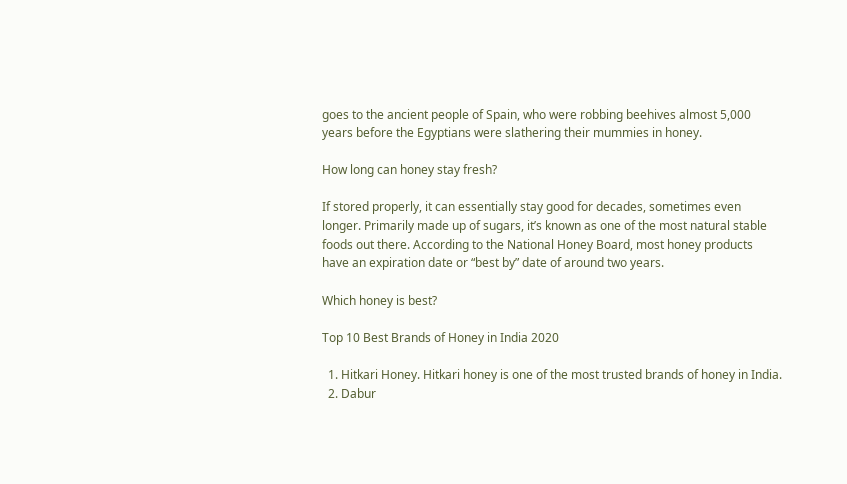goes to the ancient people of Spain, who were robbing beehives almost 5,000 years before the Egyptians were slathering their mummies in honey.

How long can honey stay fresh?

If stored properly, it can essentially stay good for decades, sometimes even longer. Primarily made up of sugars, it’s known as one of the most natural stable foods out there. According to the National Honey Board, most honey products have an expiration date or “best by” date of around two years.

Which honey is best?

Top 10 Best Brands of Honey in India 2020

  1. Hitkari Honey. Hitkari honey is one of the most trusted brands of honey in India.
  2. Dabur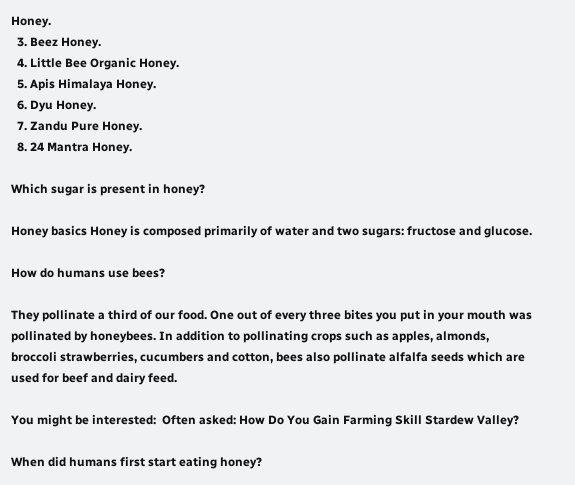Honey.
  3. Beez Honey.
  4. Little Bee Organic Honey.
  5. Apis Himalaya Honey.
  6. Dyu Honey.
  7. Zandu Pure Honey.
  8. 24 Mantra Honey.

Which sugar is present in honey?

Honey basics Honey is composed primarily of water and two sugars: fructose and glucose.

How do humans use bees?

They pollinate a third of our food. One out of every three bites you put in your mouth was pollinated by honeybees. In addition to pollinating crops such as apples, almonds, broccoli strawberries, cucumbers and cotton, bees also pollinate alfalfa seeds which are used for beef and dairy feed.

You might be interested:  Often asked: How Do You Gain Farming Skill Stardew Valley?

When did humans first start eating honey?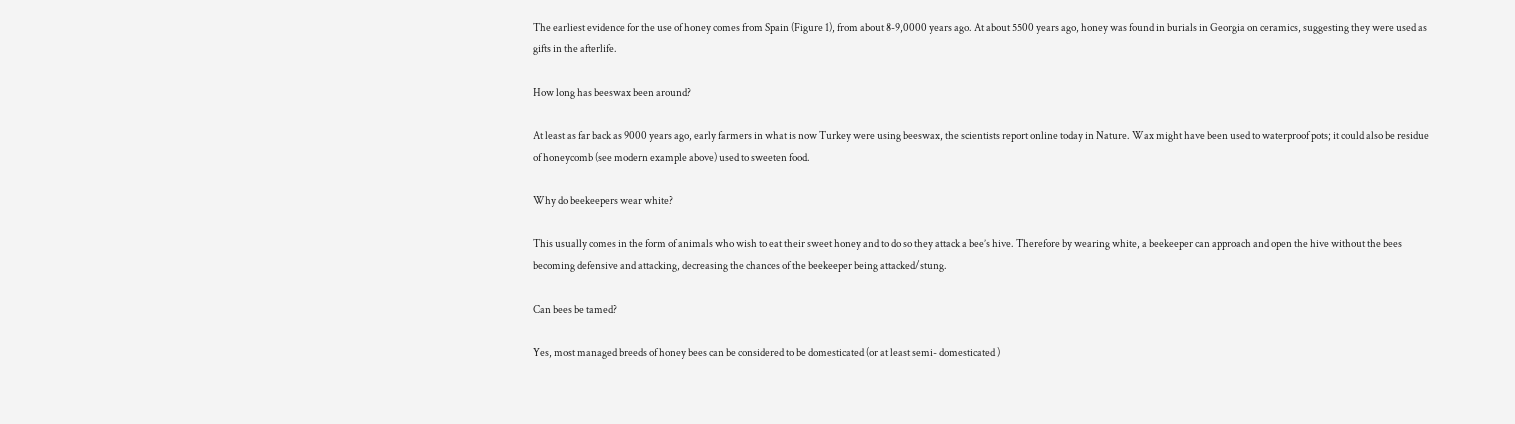The earliest evidence for the use of honey comes from Spain (Figure 1), from about 8-9,0000 years ago. At about 5500 years ago, honey was found in burials in Georgia on ceramics, suggesting they were used as gifts in the afterlife.

How long has beeswax been around?

At least as far back as 9000 years ago, early farmers in what is now Turkey were using beeswax, the scientists report online today in Nature. Wax might have been used to waterproof pots; it could also be residue of honeycomb (see modern example above) used to sweeten food.

Why do beekeepers wear white?

This usually comes in the form of animals who wish to eat their sweet honey and to do so they attack a bee’s hive. Therefore by wearing white, a beekeeper can approach and open the hive without the bees becoming defensive and attacking, decreasing the chances of the beekeeper being attacked/stung.

Can bees be tamed?

Yes, most managed breeds of honey bees can be considered to be domesticated (or at least semi- domesticated )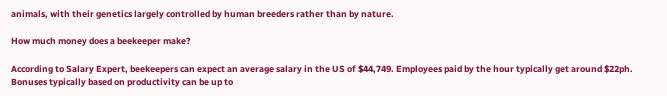animals, with their genetics largely controlled by human breeders rather than by nature.

How much money does a beekeeper make?

According to Salary Expert, beekeepers can expect an average salary in the US of $44,749. Employees paid by the hour typically get around $22ph. Bonuses typically based on productivity can be up to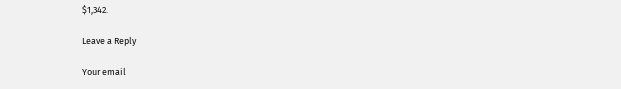$1,342.

Leave a Reply

Your email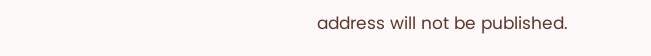address will not be published.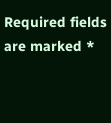Required fields are marked *